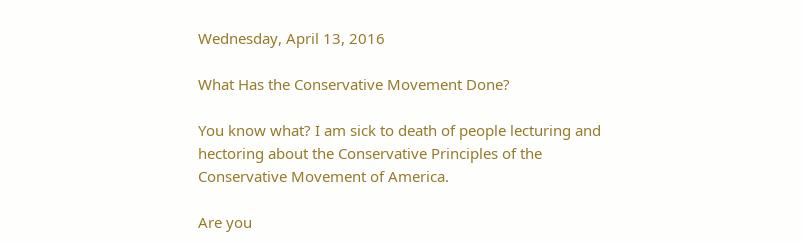Wednesday, April 13, 2016

What Has the Conservative Movement Done?

You know what? I am sick to death of people lecturing and hectoring about the Conservative Principles of the Conservative Movement of America.

Are you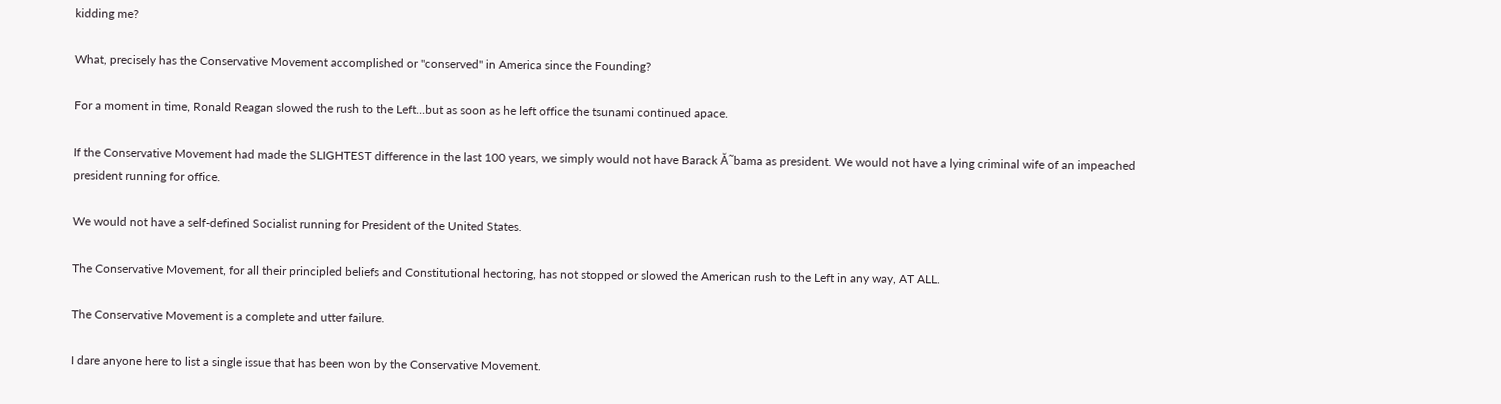kidding me?

What, precisely has the Conservative Movement accomplished or "conserved" in America since the Founding?

For a moment in time, Ronald Reagan slowed the rush to the Left...but as soon as he left office the tsunami continued apace.

If the Conservative Movement had made the SLIGHTEST difference in the last 100 years, we simply would not have Barack Ă˜bama as president. We would not have a lying criminal wife of an impeached president running for office.

We would not have a self-defined Socialist running for President of the United States.

The Conservative Movement, for all their principled beliefs and Constitutional hectoring, has not stopped or slowed the American rush to the Left in any way, AT ALL.

The Conservative Movement is a complete and utter failure.

I dare anyone here to list a single issue that has been won by the Conservative Movement.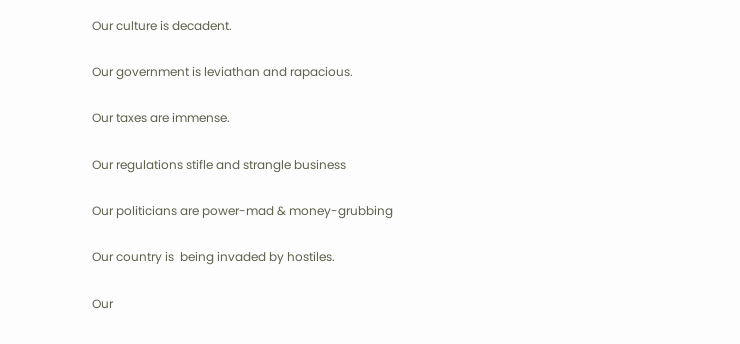Our culture is decadent.

Our government is leviathan and rapacious.

Our taxes are immense.

Our regulations stifle and strangle business

Our politicians are power-mad & money-grubbing

Our country is  being invaded by hostiles.

Our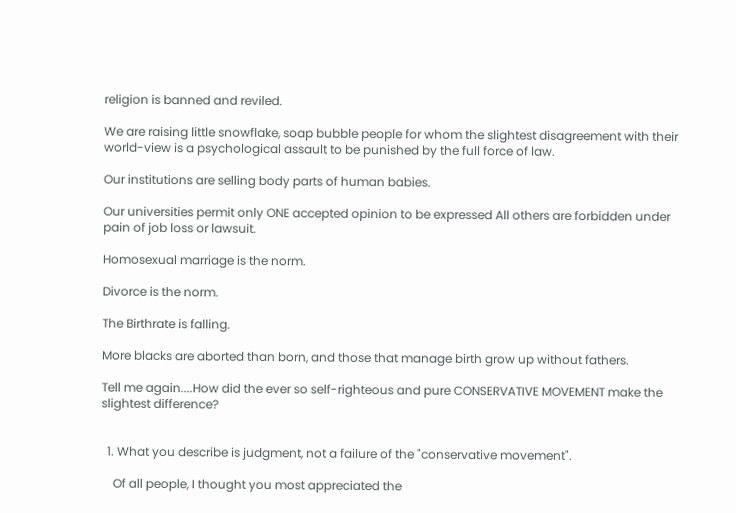religion is banned and reviled.

We are raising little snowflake, soap bubble people for whom the slightest disagreement with their world-view is a psychological assault to be punished by the full force of law.

Our institutions are selling body parts of human babies.

Our universities permit only ONE accepted opinion to be expressed All others are forbidden under pain of job loss or lawsuit.

Homosexual marriage is the norm.

Divorce is the norm.

The Birthrate is falling.

More blacks are aborted than born, and those that manage birth grow up without fathers.

Tell me again....How did the ever so self-righteous and pure CONSERVATIVE MOVEMENT make the slightest difference?


  1. What you describe is judgment, not a failure of the "conservative movement".

    Of all people, I thought you most appreciated the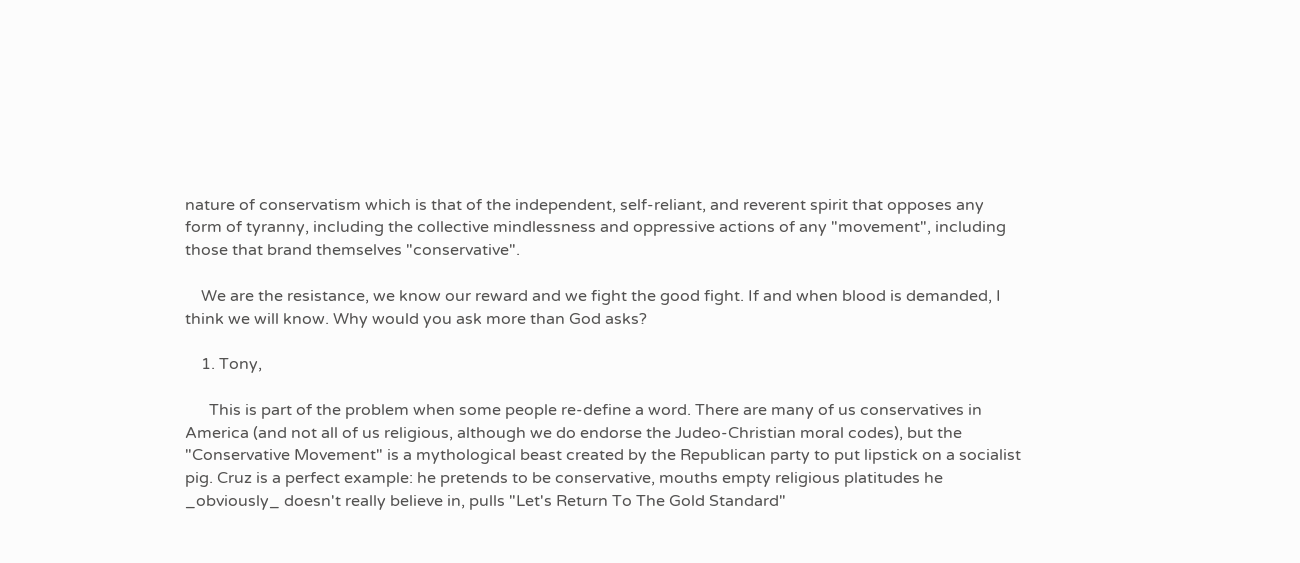nature of conservatism which is that of the independent, self-reliant, and reverent spirit that opposes any form of tyranny, including the collective mindlessness and oppressive actions of any "movement", including those that brand themselves "conservative".

    We are the resistance, we know our reward and we fight the good fight. If and when blood is demanded, I think we will know. Why would you ask more than God asks?

    1. Tony,

      This is part of the problem when some people re-define a word. There are many of us conservatives in America (and not all of us religious, although we do endorse the Judeo-Christian moral codes), but the "Conservative Movement" is a mythological beast created by the Republican party to put lipstick on a socialist pig. Cruz is a perfect example: he pretends to be conservative, mouths empty religious platitudes he _obviously_ doesn't really believe in, pulls "Let's Return To The Gold Standard"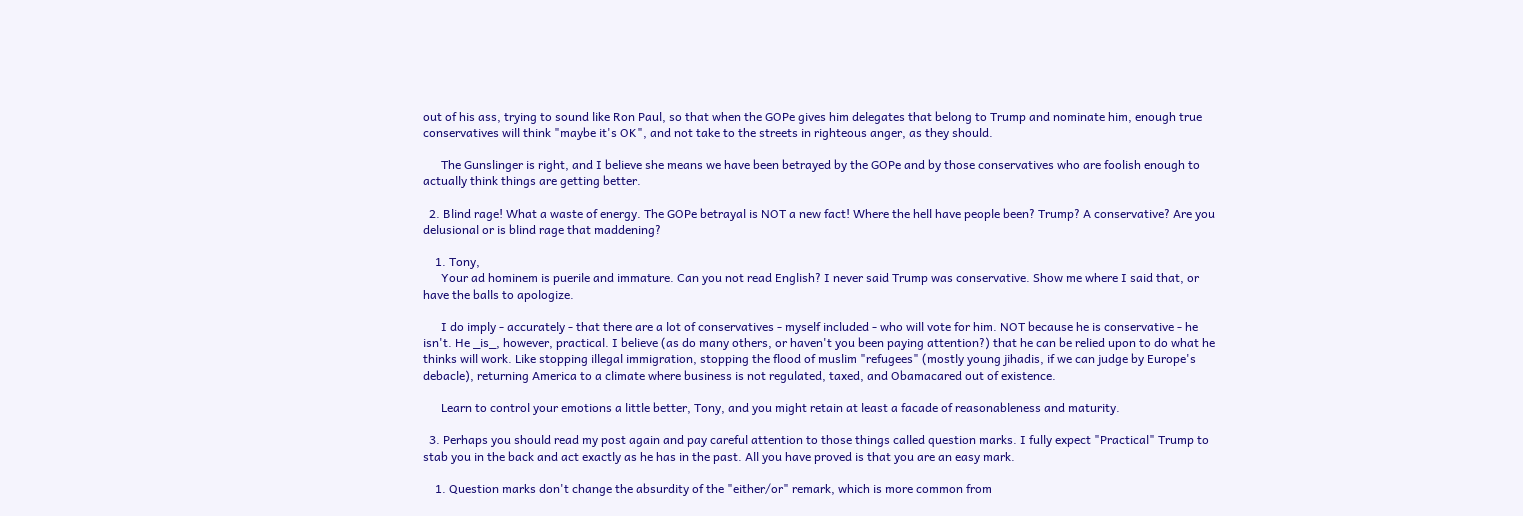out of his ass, trying to sound like Ron Paul, so that when the GOPe gives him delegates that belong to Trump and nominate him, enough true conservatives will think "maybe it's OK", and not take to the streets in righteous anger, as they should.

      The Gunslinger is right, and I believe she means we have been betrayed by the GOPe and by those conservatives who are foolish enough to actually think things are getting better.

  2. Blind rage! What a waste of energy. The GOPe betrayal is NOT a new fact! Where the hell have people been? Trump? A conservative? Are you delusional or is blind rage that maddening?

    1. Tony,
      Your ad hominem is puerile and immature. Can you not read English? I never said Trump was conservative. Show me where I said that, or have the balls to apologize.

      I do imply - accurately - that there are a lot of conservatives - myself included - who will vote for him. NOT because he is conservative - he isn't. He _is_, however, practical. I believe (as do many others, or haven't you been paying attention?) that he can be relied upon to do what he thinks will work. Like stopping illegal immigration, stopping the flood of muslim "refugees" (mostly young jihadis, if we can judge by Europe's debacle), returning America to a climate where business is not regulated, taxed, and Obamacared out of existence.

      Learn to control your emotions a little better, Tony, and you might retain at least a facade of reasonableness and maturity.

  3. Perhaps you should read my post again and pay careful attention to those things called question marks. I fully expect "Practical" Trump to stab you in the back and act exactly as he has in the past. All you have proved is that you are an easy mark.

    1. Question marks don't change the absurdity of the "either/or" remark, which is more common from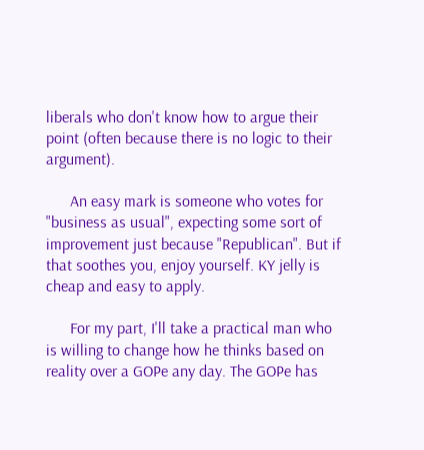liberals who don't know how to argue their point (often because there is no logic to their argument).

      An easy mark is someone who votes for "business as usual", expecting some sort of improvement just because "Republican". But if that soothes you, enjoy yourself. KY jelly is cheap and easy to apply.

      For my part, I'll take a practical man who is willing to change how he thinks based on reality over a GOPe any day. The GOPe has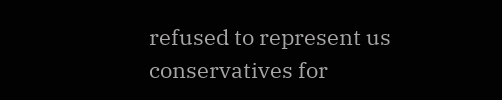refused to represent us conservatives for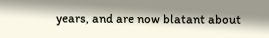years, and are now blatant about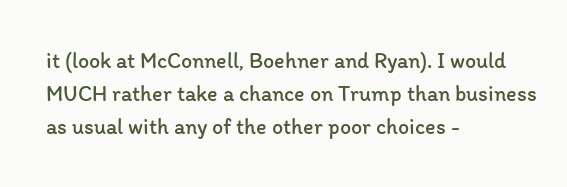it (look at McConnell, Boehner and Ryan). I would MUCH rather take a chance on Trump than business as usual with any of the other poor choices -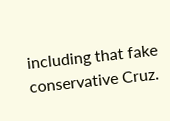including that fake conservative Cruz.